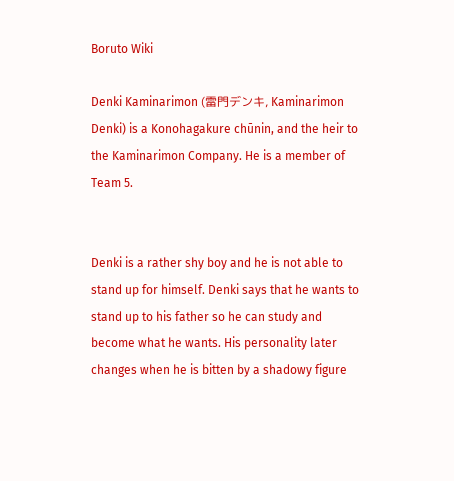Boruto Wiki

Denki Kaminarimon (雷門デンキ, Kaminarimon Denki) is a Konohagakure chūnin, and the heir to the Kaminarimon Company. He is a member of Team 5.


Denki is a rather shy boy and he is not able to stand up for himself. Denki says that he wants to stand up to his father so he can study and become what he wants. His personality later changes when he is bitten by a shadowy figure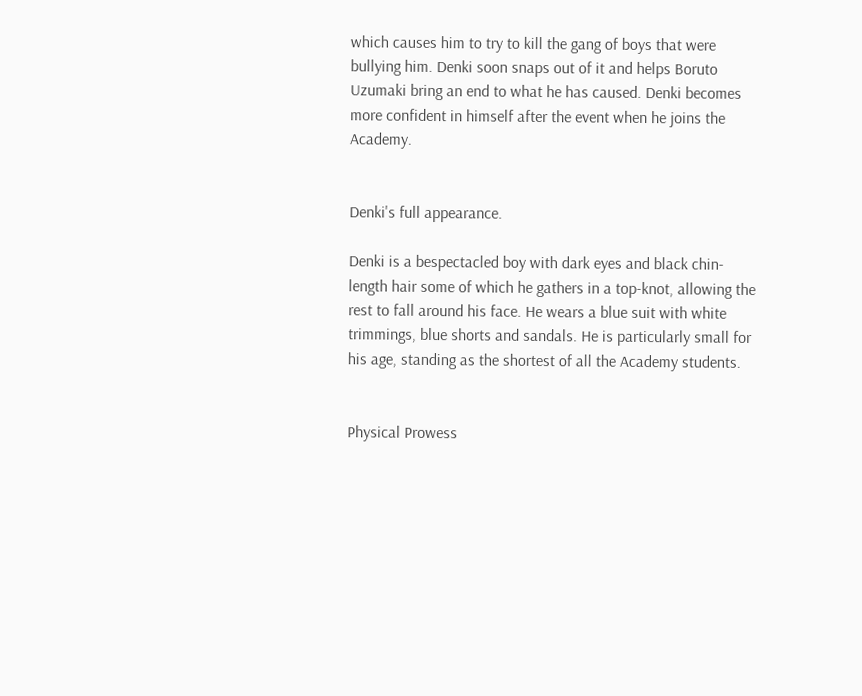which causes him to try to kill the gang of boys that were bullying him. Denki soon snaps out of it and helps Boruto Uzumaki bring an end to what he has caused. Denki becomes more confident in himself after the event when he joins the Academy.


Denki's full appearance.

Denki is a bespectacled boy with dark eyes and black chin-length hair some of which he gathers in a top-knot, allowing the rest to fall around his face. He wears a blue suit with white trimmings, blue shorts and sandals. He is particularly small for his age, standing as the shortest of all the Academy students.


Physical Prowess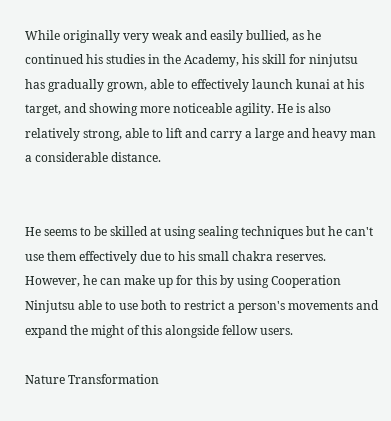While originally very weak and easily bullied, as he continued his studies in the Academy, his skill for ninjutsu has gradually grown, able to effectively launch kunai at his target, and showing more noticeable agility. He is also relatively strong, able to lift and carry a large and heavy man a considerable distance.


He seems to be skilled at using sealing techniques but he can't use them effectively due to his small chakra reserves. However, he can make up for this by using Cooperation Ninjutsu able to use both to restrict a person's movements and expand the might of this alongside fellow users.

Nature Transformation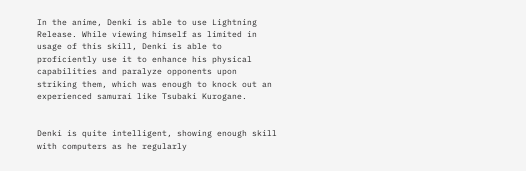In the anime, Denki is able to use Lightning Release. While viewing himself as limited in usage of this skill, Denki is able to proficiently use it to enhance his physical capabilities and paralyze opponents upon striking them, which was enough to knock out an experienced samurai like Tsubaki Kurogane.


Denki is quite intelligent, showing enough skill with computers as he regularly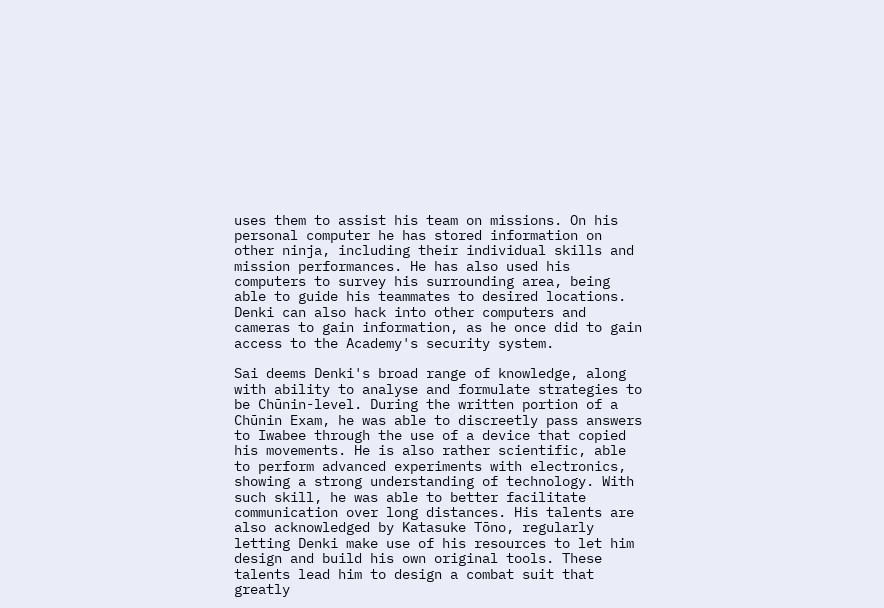uses them to assist his team on missions. On his personal computer he has stored information on other ninja, including their individual skills and mission performances. He has also used his computers to survey his surrounding area, being able to guide his teammates to desired locations. Denki can also hack into other computers and cameras to gain information, as he once did to gain access to the Academy's security system.

Sai deems Denki's broad range of knowledge, along with ability to analyse and formulate strategies to be Chūnin-level. During the written portion of a Chūnin Exam, he was able to discreetly pass answers to Iwabee through the use of a device that copied his movements. He is also rather scientific, able to perform advanced experiments with electronics, showing a strong understanding of technology. With such skill, he was able to better facilitate communication over long distances. His talents are also acknowledged by Katasuke Tōno, regularly letting Denki make use of his resources to let him design and build his own original tools. These talents lead him to design a combat suit that greatly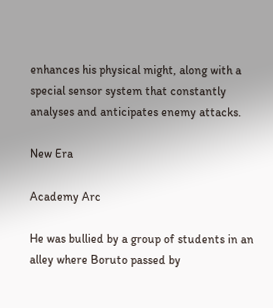enhances his physical might, along with a special sensor system that constantly analyses and anticipates enemy attacks.

New Era

Academy Arc

He was bullied by a group of students in an alley where Boruto passed by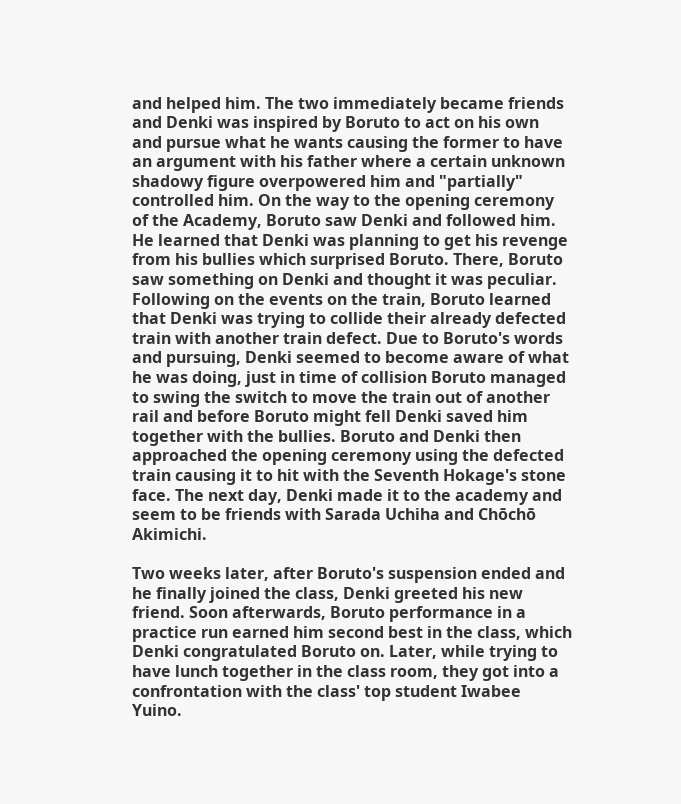and helped him. The two immediately became friends and Denki was inspired by Boruto to act on his own and pursue what he wants causing the former to have an argument with his father where a certain unknown shadowy figure overpowered him and "partially" controlled him. On the way to the opening ceremony of the Academy, Boruto saw Denki and followed him. He learned that Denki was planning to get his revenge from his bullies which surprised Boruto. There, Boruto saw something on Denki and thought it was peculiar. Following on the events on the train, Boruto learned that Denki was trying to collide their already defected train with another train defect. Due to Boruto's words and pursuing, Denki seemed to become aware of what he was doing, just in time of collision Boruto managed to swing the switch to move the train out of another rail and before Boruto might fell Denki saved him together with the bullies. Boruto and Denki then approached the opening ceremony using the defected train causing it to hit with the Seventh Hokage's stone face. The next day, Denki made it to the academy and seem to be friends with Sarada Uchiha and Chōchō Akimichi.

Two weeks later, after Boruto's suspension ended and he finally joined the class, Denki greeted his new friend. Soon afterwards, Boruto performance in a practice run earned him second best in the class, which Denki congratulated Boruto on. Later, while trying to have lunch together in the class room, they got into a confrontation with the class' top student Iwabee Yuino.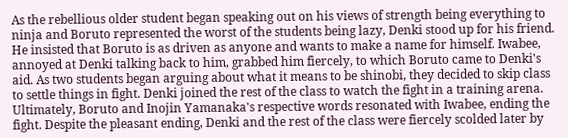As the rebellious older student began speaking out on his views of strength being everything to ninja and Boruto represented the worst of the students being lazy, Denki stood up for his friend. He insisted that Boruto is as driven as anyone and wants to make a name for himself. Iwabee, annoyed at Denki talking back to him, grabbed him fiercely, to which Boruto came to Denki's aid. As two students began arguing about what it means to be shinobi, they decided to skip class to settle things in fight. Denki joined the rest of the class to watch the fight in a training arena. Ultimately, Boruto and Inojin Yamanaka's respective words resonated with Iwabee, ending the fight. Despite the pleasant ending, Denki and the rest of the class were fiercely scolded later by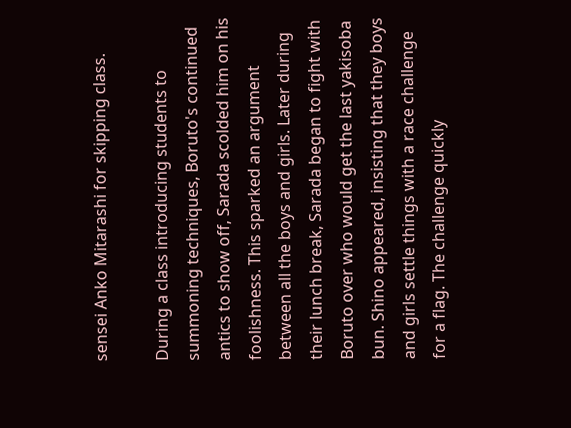sensei Anko Mitarashi for skipping class.

During a class introducing students to summoning techniques, Boruto's continued antics to show off, Sarada scolded him on his foolishness. This sparked an argument between all the boys and girls. Later during their lunch break, Sarada began to fight with Boruto over who would get the last yakisoba bun. Shino appeared, insisting that they boys and girls settle things with a race challenge for a flag. The challenge quickly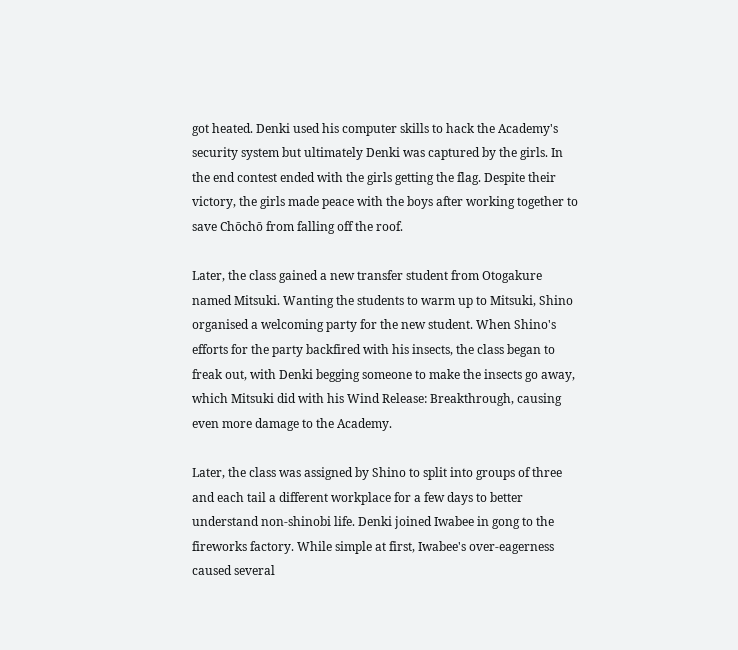got heated. Denki used his computer skills to hack the Academy's security system but ultimately Denki was captured by the girls. In the end contest ended with the girls getting the flag. Despite their victory, the girls made peace with the boys after working together to save Chōchō from falling off the roof.

Later, the class gained a new transfer student from Otogakure named Mitsuki. Wanting the students to warm up to Mitsuki, Shino organised a welcoming party for the new student. When Shino's efforts for the party backfired with his insects, the class began to freak out, with Denki begging someone to make the insects go away, which Mitsuki did with his Wind Release: Breakthrough, causing even more damage to the Academy.

Later, the class was assigned by Shino to split into groups of three and each tail a different workplace for a few days to better understand non-shinobi life. Denki joined Iwabee in gong to the fireworks factory. While simple at first, Iwabee's over-eagerness caused several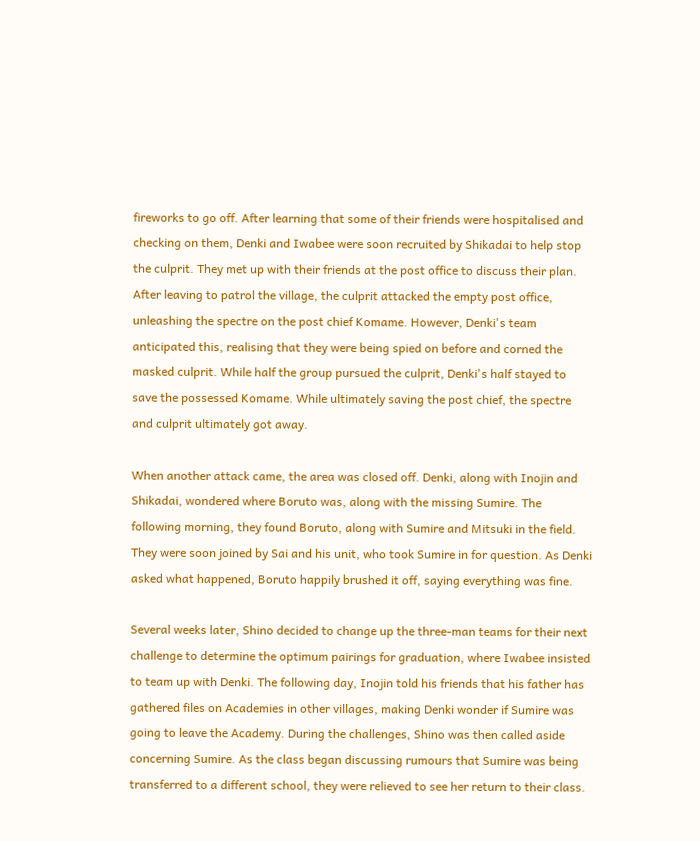fireworks to go off. After learning that some of their friends were hospitalised and checking on them, Denki and Iwabee were soon recruited by Shikadai to help stop the culprit. They met up with their friends at the post office to discuss their plan. After leaving to patrol the village, the culprit attacked the empty post office, unleashing the spectre on the post chief Komame. However, Denki's team anticipated this, realising that they were being spied on before and corned the masked culprit. While half the group pursued the culprit, Denki's half stayed to save the possessed Komame. While ultimately saving the post chief, the spectre and culprit ultimately got away.

When another attack came, the area was closed off. Denki, along with Inojin and Shikadai, wondered where Boruto was, along with the missing Sumire. The following morning, they found Boruto, along with Sumire and Mitsuki in the field. They were soon joined by Sai and his unit, who took Sumire in for question. As Denki asked what happened, Boruto happily brushed it off, saying everything was fine.

Several weeks later, Shino decided to change up the three-man teams for their next challenge to determine the optimum pairings for graduation, where Iwabee insisted to team up with Denki. The following day, Inojin told his friends that his father has gathered files on Academies in other villages, making Denki wonder if Sumire was going to leave the Academy. During the challenges, Shino was then called aside concerning Sumire. As the class began discussing rumours that Sumire was being transferred to a different school, they were relieved to see her return to their class.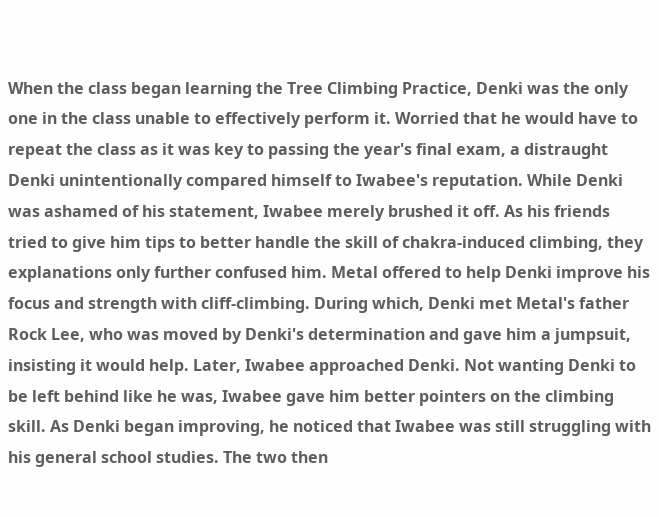When the class began learning the Tree Climbing Practice, Denki was the only one in the class unable to effectively perform it. Worried that he would have to repeat the class as it was key to passing the year's final exam, a distraught Denki unintentionally compared himself to Iwabee's reputation. While Denki was ashamed of his statement, Iwabee merely brushed it off. As his friends tried to give him tips to better handle the skill of chakra-induced climbing, they explanations only further confused him. Metal offered to help Denki improve his focus and strength with cliff-climbing. During which, Denki met Metal's father Rock Lee, who was moved by Denki's determination and gave him a jumpsuit, insisting it would help. Later, Iwabee approached Denki. Not wanting Denki to be left behind like he was, Iwabee gave him better pointers on the climbing skill. As Denki began improving, he noticed that Iwabee was still struggling with his general school studies. The two then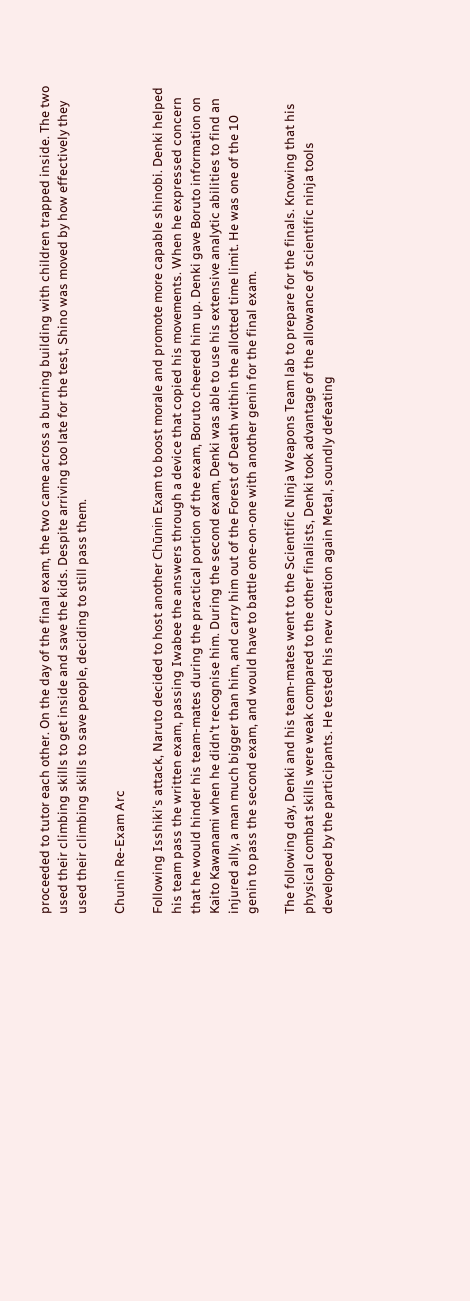proceeded to tutor each other. On the day of the final exam, the two came across a burning building with children trapped inside. The two used their climbing skills to get inside and save the kids. Despite arriving too late for the test, Shino was moved by how effectively they used their climbing skills to save people, deciding to still pass them.

Chunin Re-Exam Arc

Following Isshiki's attack, Naruto decided to host another Chūnin Exam to boost morale and promote more capable shinobi. Denki helped his team pass the written exam, passing Iwabee the answers through a device that copied his movements. When he expressed concern that he would hinder his team-mates during the practical portion of the exam, Boruto cheered him up. Denki gave Boruto information on Kaito Kawanami when he didn't recognise him. During the second exam, Denki was able to use his extensive analytic abilities to find an injured ally, a man much bigger than him, and carry him out of the Forest of Death within the allotted time limit. He was one of the 10 genin to pass the second exam, and would have to battle one-on-one with another genin for the final exam.

The following day, Denki and his team-mates went to the Scientific Ninja Weapons Team lab to prepare for the finals. Knowing that his physical combat skills were weak compared to the other finalists, Denki took advantage of the allowance of scientific ninja tools developed by the participants. He tested his new creation again Metal, soundly defeating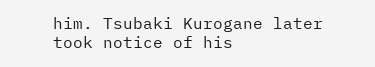him. Tsubaki Kurogane later took notice of his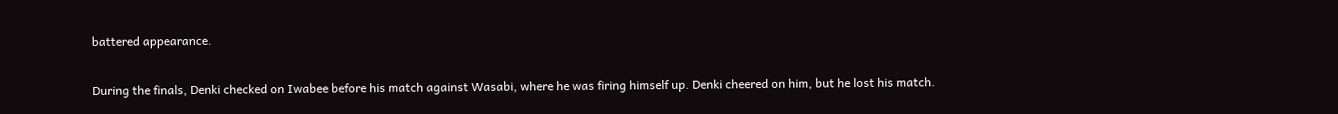battered appearance.

During the finals, Denki checked on Iwabee before his match against Wasabi, where he was firing himself up. Denki cheered on him, but he lost his match.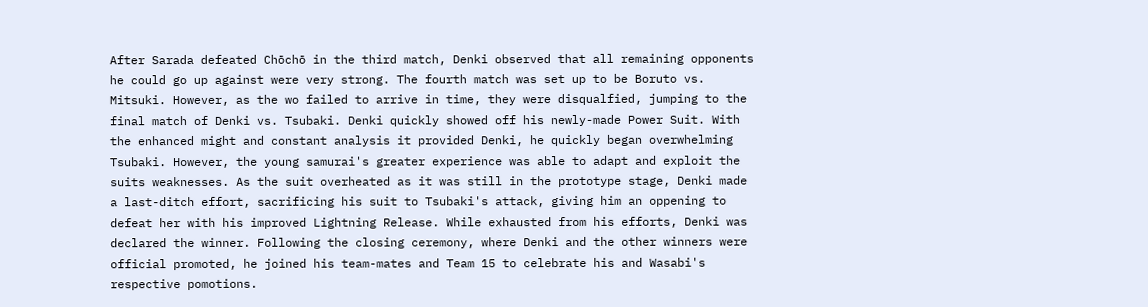After Sarada defeated Chōchō in the third match, Denki observed that all remaining opponents he could go up against were very strong. The fourth match was set up to be Boruto vs. Mitsuki. However, as the wo failed to arrive in time, they were disqualfied, jumping to the final match of Denki vs. Tsubaki. Denki quickly showed off his newly-made Power Suit. With the enhanced might and constant analysis it provided Denki, he quickly began overwhelming Tsubaki. However, the young samurai's greater experience was able to adapt and exploit the suits weaknesses. As the suit overheated as it was still in the prototype stage, Denki made a last-ditch effort, sacrificing his suit to Tsubaki's attack, giving him an oppening to defeat her with his improved Lightning Release. While exhausted from his efforts, Denki was declared the winner. Following the closing ceremony, where Denki and the other winners were official promoted, he joined his team-mates and Team 15 to celebrate his and Wasabi's respective pomotions.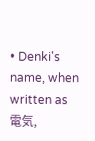• Denki's name, when written as 電気,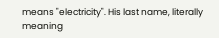means "electricity". His last name, literally meaning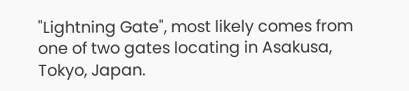"Lightning Gate", most likely comes from one of two gates locating in Asakusa, Tokyo, Japan.